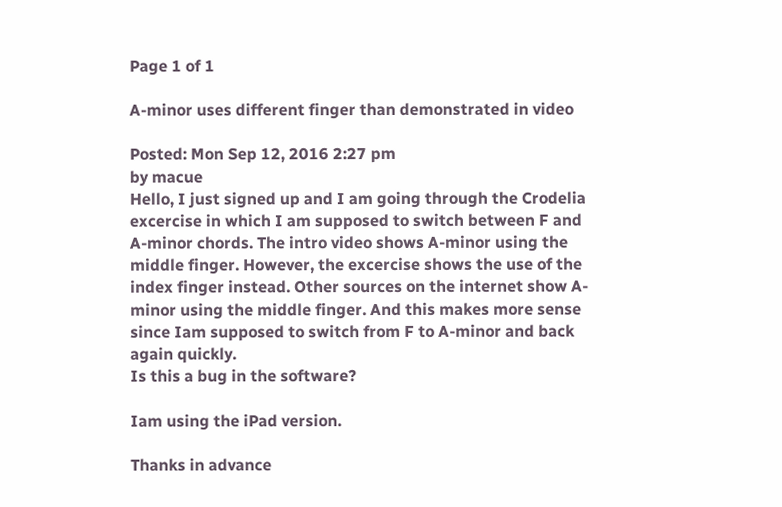Page 1 of 1

A-minor uses different finger than demonstrated in video

Posted: Mon Sep 12, 2016 2:27 pm
by macue
Hello, I just signed up and I am going through the Crodelia excercise in which I am supposed to switch between F and A-minor chords. The intro video shows A-minor using the middle finger. However, the excercise shows the use of the index finger instead. Other sources on the internet show A-minor using the middle finger. And this makes more sense since Iam supposed to switch from F to A-minor and back again quickly.
Is this a bug in the software?

Iam using the iPad version.

Thanks in advance